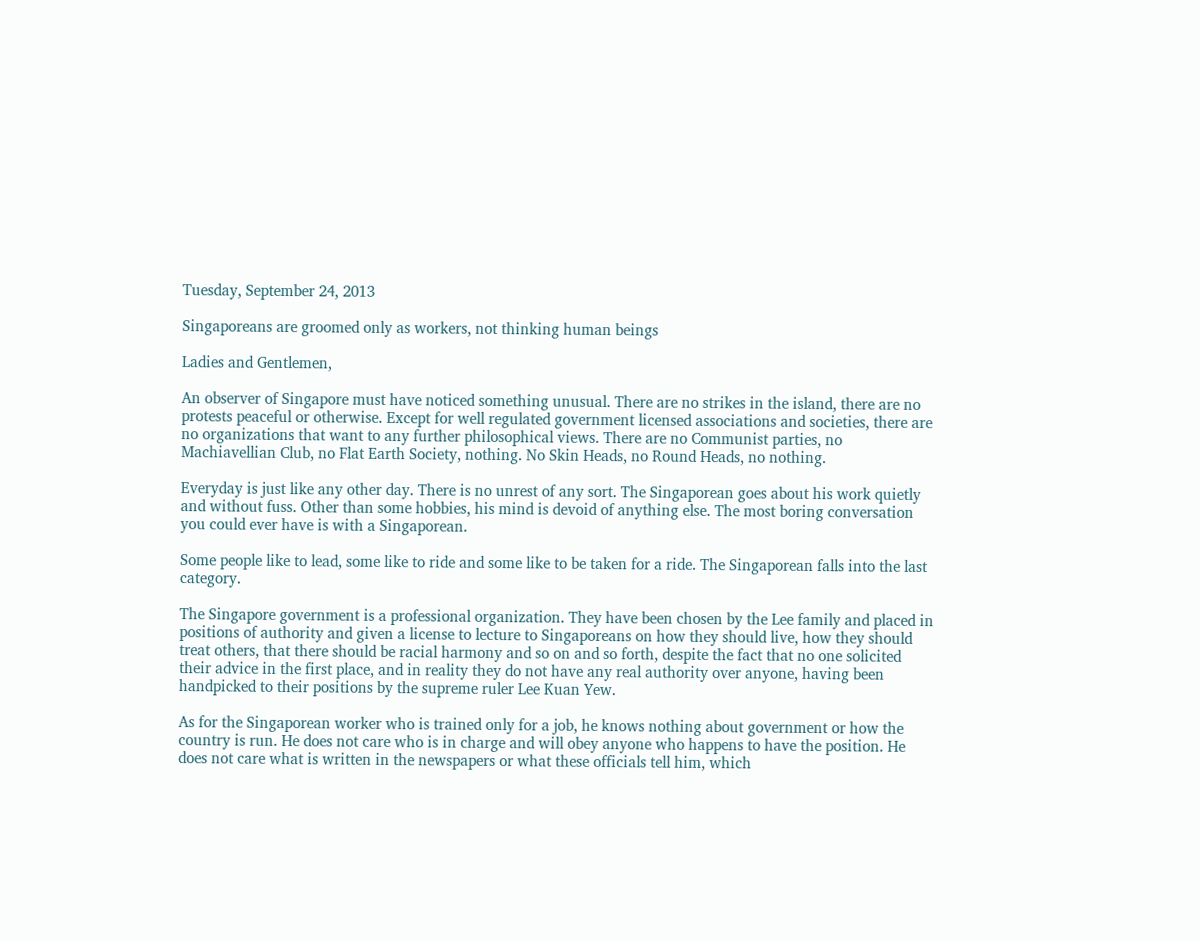Tuesday, September 24, 2013

Singaporeans are groomed only as workers, not thinking human beings

Ladies and Gentlemen,

An observer of Singapore must have noticed something unusual. There are no strikes in the island, there are no protests peaceful or otherwise. Except for well regulated government licensed associations and societies, there are no organizations that want to any further philosophical views. There are no Communist parties, no Machiavellian Club, no Flat Earth Society, nothing. No Skin Heads, no Round Heads, no nothing.

Everyday is just like any other day. There is no unrest of any sort. The Singaporean goes about his work quietly and without fuss. Other than some hobbies, his mind is devoid of anything else. The most boring conversation you could ever have is with a Singaporean.

Some people like to lead, some like to ride and some like to be taken for a ride. The Singaporean falls into the last category.

The Singapore government is a professional organization. They have been chosen by the Lee family and placed in positions of authority and given a license to lecture to Singaporeans on how they should live, how they should treat others, that there should be racial harmony and so on and so forth, despite the fact that no one solicited their advice in the first place, and in reality they do not have any real authority over anyone, having been handpicked to their positions by the supreme ruler Lee Kuan Yew.

As for the Singaporean worker who is trained only for a job, he knows nothing about government or how the country is run. He does not care who is in charge and will obey anyone who happens to have the position. He does not care what is written in the newspapers or what these officials tell him, which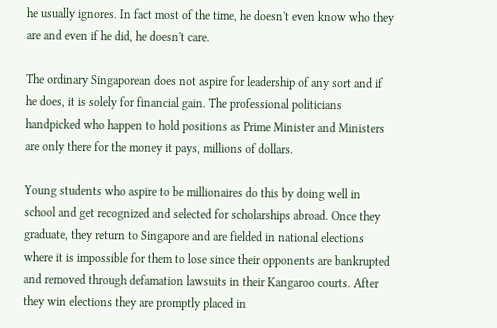he usually ignores. In fact most of the time, he doesn't even know who they are and even if he did, he doesn't care.

The ordinary Singaporean does not aspire for leadership of any sort and if he does, it is solely for financial gain. The professional politicians handpicked who happen to hold positions as Prime Minister and Ministers are only there for the money it pays, millions of dollars.

Young students who aspire to be millionaires do this by doing well in school and get recognized and selected for scholarships abroad. Once they graduate, they return to Singapore and are fielded in national elections where it is impossible for them to lose since their opponents are bankrupted and removed through defamation lawsuits in their Kangaroo courts. After they win elections they are promptly placed in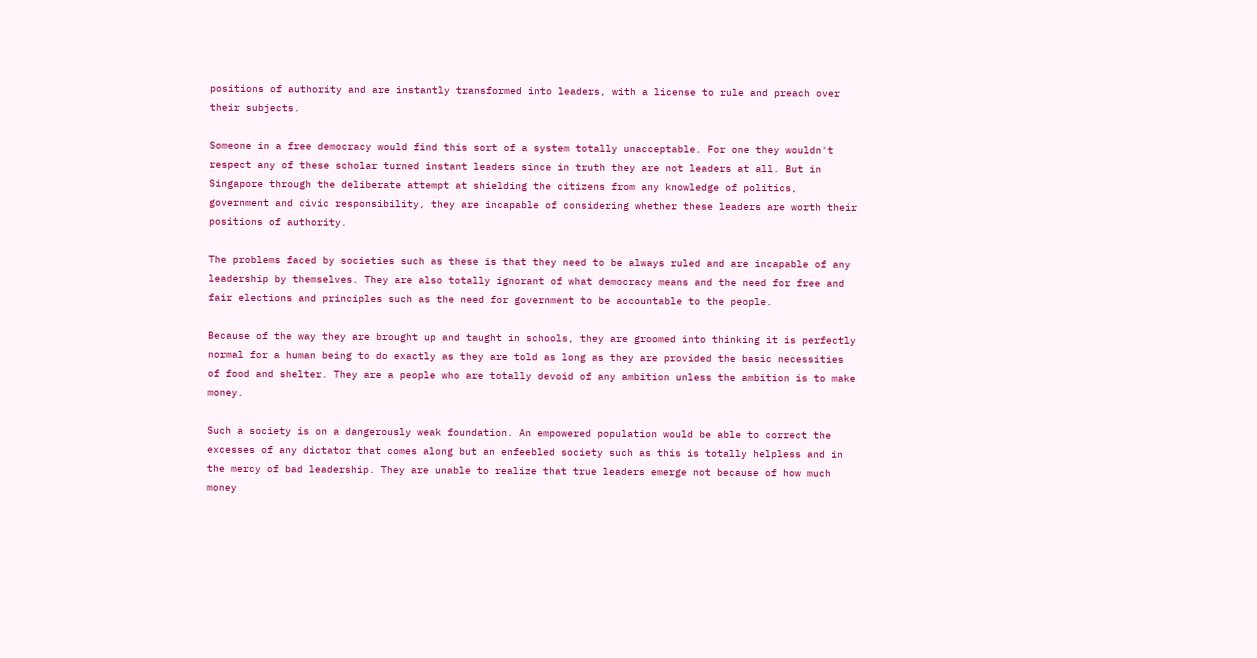positions of authority and are instantly transformed into leaders, with a license to rule and preach over their subjects.

Someone in a free democracy would find this sort of a system totally unacceptable. For one they wouldn't respect any of these scholar turned instant leaders since in truth they are not leaders at all. But in Singapore through the deliberate attempt at shielding the citizens from any knowledge of politics, government and civic responsibility, they are incapable of considering whether these leaders are worth their positions of authority.

The problems faced by societies such as these is that they need to be always ruled and are incapable of any leadership by themselves. They are also totally ignorant of what democracy means and the need for free and fair elections and principles such as the need for government to be accountable to the people.

Because of the way they are brought up and taught in schools, they are groomed into thinking it is perfectly normal for a human being to do exactly as they are told as long as they are provided the basic necessities of food and shelter. They are a people who are totally devoid of any ambition unless the ambition is to make money.

Such a society is on a dangerously weak foundation. An empowered population would be able to correct the excesses of any dictator that comes along but an enfeebled society such as this is totally helpless and in the mercy of bad leadership. They are unable to realize that true leaders emerge not because of how much money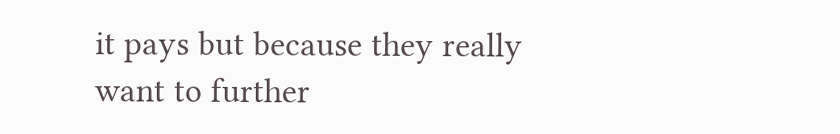it pays but because they really want to further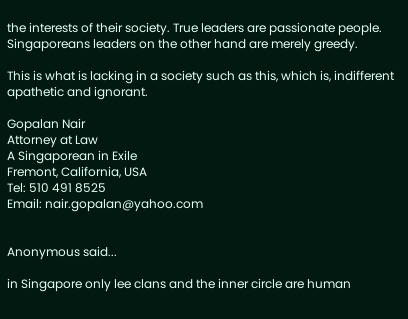the interests of their society. True leaders are passionate people. Singaporeans leaders on the other hand are merely greedy.

This is what is lacking in a society such as this, which is, indifferent apathetic and ignorant.

Gopalan Nair
Attorney at Law
A Singaporean in Exile
Fremont, California, USA
Tel: 510 491 8525
Email: nair.gopalan@yahoo.com


Anonymous said...

in Singapore only lee clans and the inner circle are human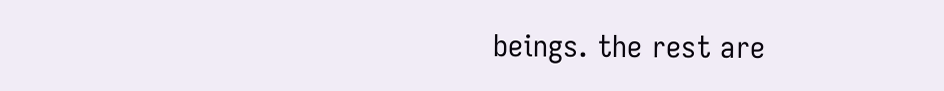beings. the rest are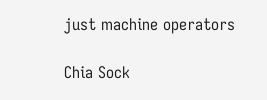just machine operators

Chia Sock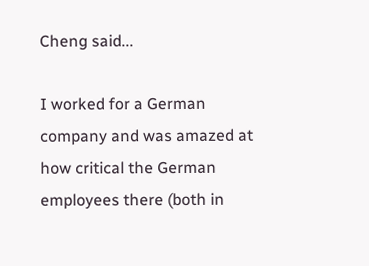Cheng said...

I worked for a German company and was amazed at how critical the German employees there (both in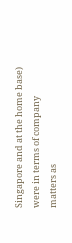Singapore and at the home base) were in terms of company matters as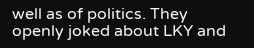well as of politics. They openly joked about LKY and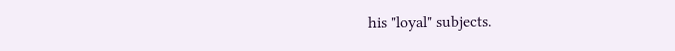his "loyal" subjects.